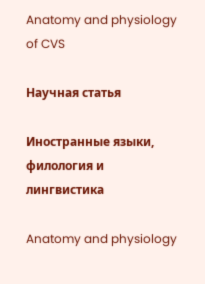Anatomy and physiology of CVS

Научная статья

Иностранные языки, филология и лингвистика

Anatomy and physiology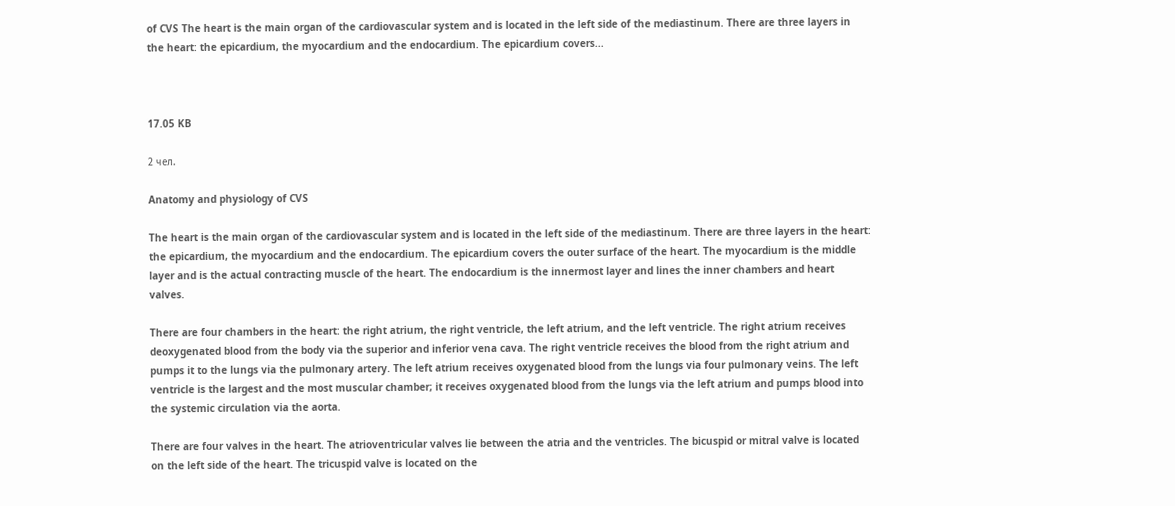of CVS The heart is the main organ of the cardiovascular system and is located in the left side of the mediastinum. There are three layers in the heart: the epicardium, the myocardium and the endocardium. The epicardium covers...



17.05 KB

2 чел.

Anatomy and physiology of CVS

The heart is the main organ of the cardiovascular system and is located in the left side of the mediastinum. There are three layers in the heart: the epicardium, the myocardium and the endocardium. The epicardium covers the outer surface of the heart. The myocardium is the middle layer and is the actual contracting muscle of the heart. The endocardium is the innermost layer and lines the inner chambers and heart valves.

There are four chambers in the heart: the right atrium, the right ventricle, the left atrium, and the left ventricle. The right atrium receives deoxygenated blood from the body via the superior and inferior vena cava. The right ventricle receives the blood from the right atrium and pumps it to the lungs via the pulmonary artery. The left atrium receives oxygenated blood from the lungs via four pulmonary veins. The left ventricle is the largest and the most muscular chamber; it receives oxygenated blood from the lungs via the left atrium and pumps blood into the systemic circulation via the aorta.

There are four valves in the heart. The atrioventricular valves lie between the atria and the ventricles. The bicuspid or mitral valve is located on the left side of the heart. The tricuspid valve is located on the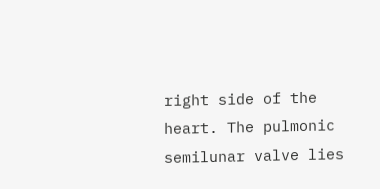right side of the heart. The pulmonic semilunar valve lies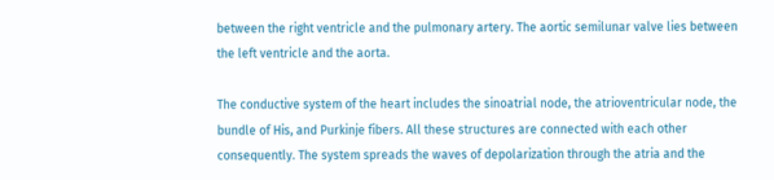between the right ventricle and the pulmonary artery. The aortic semilunar valve lies between the left ventricle and the aorta.

The conductive system of the heart includes the sinoatrial node, the atrioventricular node, the bundle of His, and Purkinje fibers. All these structures are connected with each other consequently. The system spreads the waves of depolarization through the atria and the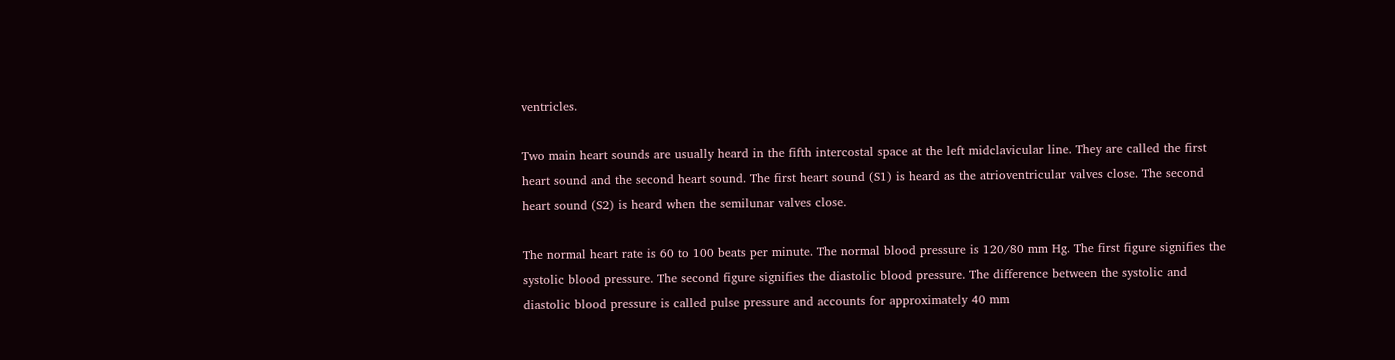ventricles.

Two main heart sounds are usually heard in the fifth intercostal space at the left midclavicular line. They are called the first heart sound and the second heart sound. The first heart sound (S1) is heard as the atrioventricular valves close. The second heart sound (S2) is heard when the semilunar valves close.

The normal heart rate is 60 to 100 beats per minute. The normal blood pressure is 120/80 mm Hg. The first figure signifies the systolic blood pressure. The second figure signifies the diastolic blood pressure. The difference between the systolic and diastolic blood pressure is called pulse pressure and accounts for approximately 40 mm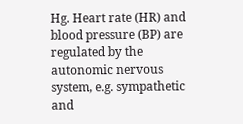Hg. Heart rate (HR) and blood pressure (BP) are regulated by the autonomic nervous system, e.g. sympathetic and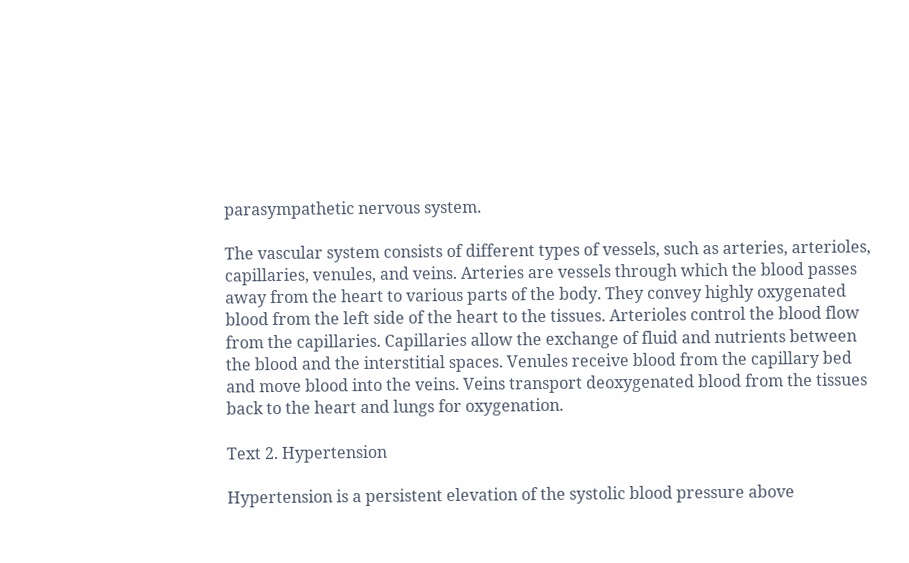parasympathetic nervous system.

The vascular system consists of different types of vessels, such as arteries, arterioles, capillaries, venules, and veins. Arteries are vessels through which the blood passes away from the heart to various parts of the body. They convey highly oxygenated blood from the left side of the heart to the tissues. Arterioles control the blood flow from the capillaries. Capillaries allow the exchange of fluid and nutrients between the blood and the interstitial spaces. Venules receive blood from the capillary bed and move blood into the veins. Veins transport deoxygenated blood from the tissues back to the heart and lungs for oxygenation.

Text 2. Hypertension

Hypertension is a persistent elevation of the systolic blood pressure above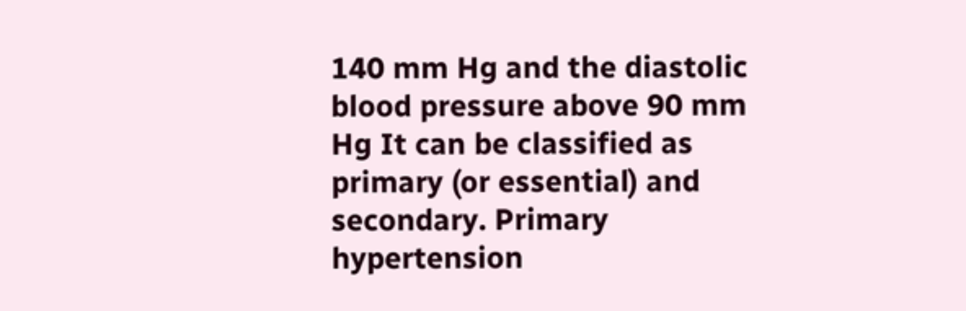140 mm Hg and the diastolic blood pressure above 90 mm Hg It can be classified as primary (or essential) and secondary. Primary hypertension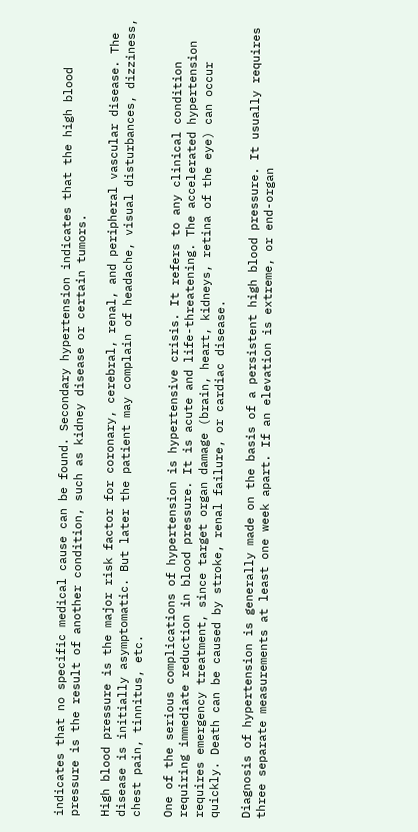indicates that no specific medical cause can be found. Secondary hypertension indicates that the high blood pressure is the result of another condition, such as kidney disease or certain tumors.

High blood pressure is the major risk factor for coronary, cerebral, renal, and peripheral vascular disease. The disease is initially asymptomatic. But later the patient may complain of headache, visual disturbances, dizziness, chest pain, tinnitus, etc.

One of the serious complications of hypertension is hypertensive crisis. It refers to any clinical condition requiring immediate reduction in blood pressure. It is acute and life-threatening. The accelerated hypertension requires emergency treatment, since target organ damage (brain, heart, kidneys, retina of the eye) can occur quickly. Death can be caused by stroke, renal failure, or cardiac disease.

Diagnosis of hypertension is generally made on the basis of a persistent high blood pressure. It usually requires three separate measurements at least one week apart. If an elevation is extreme, or end-organ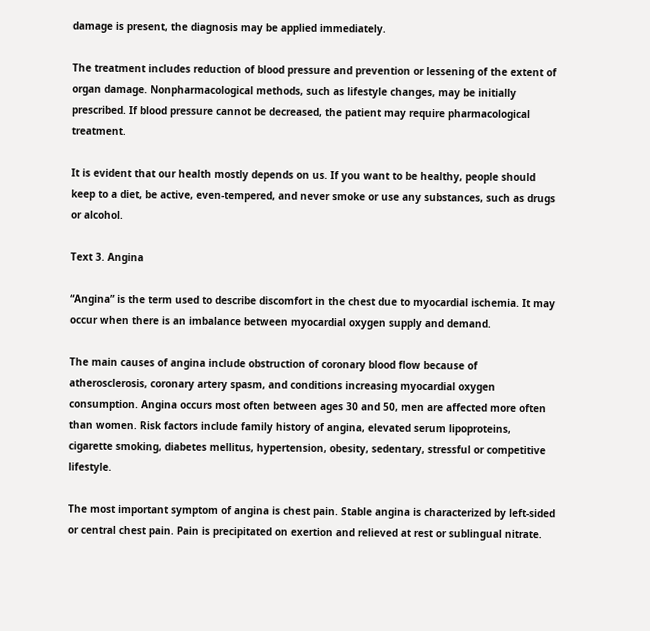damage is present, the diagnosis may be applied immediately.

The treatment includes reduction of blood pressure and prevention or lessening of the extent of organ damage. Nonpharmacological methods, such as lifestyle changes, may be initially prescribed. If blood pressure cannot be decreased, the patient may require pharmacological treatment.

It is evident that our health mostly depends on us. If you want to be healthy, people should keep to a diet, be active, even-tempered, and never smoke or use any substances, such as drugs or alcohol.

Text 3. Angina

“Angina” is the term used to describe discomfort in the chest due to myocardial ischemia. It may occur when there is an imbalance between myocardial oxygen supply and demand.

The main causes of angina include obstruction of coronary blood flow because of atherosclerosis, coronary artery spasm, and conditions increasing myocardial oxygen consumption. Angina occurs most often between ages 30 and 50, men are affected more often than women. Risk factors include family history of angina, elevated serum lipoproteins, cigarette smoking, diabetes mellitus, hypertension, obesity, sedentary, stressful or competitive lifestyle.

The most important symptom of angina is chest pain. Stable angina is characterized by left-sided or central chest pain. Pain is precipitated on exertion and relieved at rest or sublingual nitrate.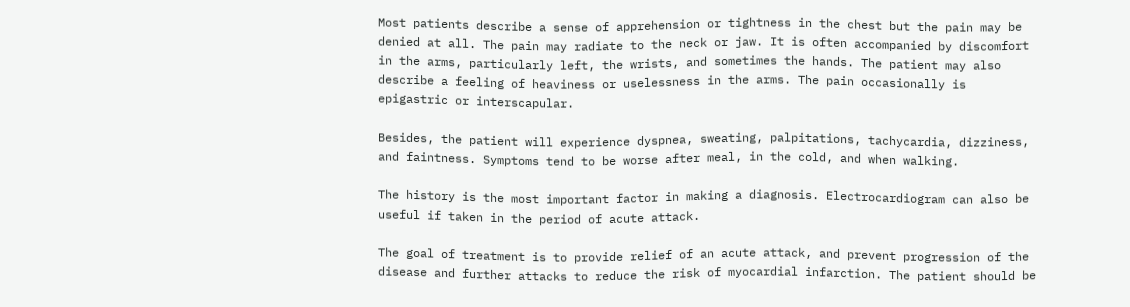Most patients describe a sense of apprehension or tightness in the chest but the pain may be denied at all. The pain may radiate to the neck or jaw. It is often accompanied by discomfort in the arms, particularly left, the wrists, and sometimes the hands. The patient may also describe a feeling of heaviness or uselessness in the arms. The pain occasionally is epigastric or interscapular.

Besides, the patient will experience dyspnea, sweating, palpitations, tachycardia, dizziness, and faintness. Symptoms tend to be worse after meal, in the cold, and when walking.

The history is the most important factor in making a diagnosis. Electrocardiogram can also be useful if taken in the period of acute attack.

The goal of treatment is to provide relief of an acute attack, and prevent progression of the disease and further attacks to reduce the risk of myocardial infarction. The patient should be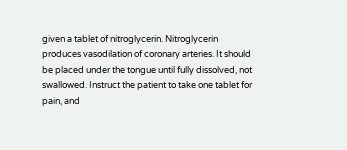given a tablet of nitroglycerin. Nitroglycerin produces vasodilation of coronary arteries. It should be placed under the tongue until fully dissolved, not swallowed. Instruct the patient to take one tablet for pain, and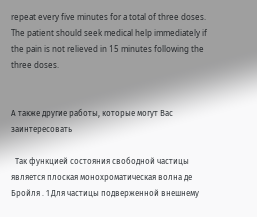repeat every five minutes for a total of three doses. The patient should seek medical help immediately if the pain is not relieved in 15 minutes following the three doses.


А также другие работы, которые могут Вас заинтересовать

  Так функцией состояния свободной частицы является плоская монохроматическая волна де Бройля . 1 Для частицы подверженной внешнему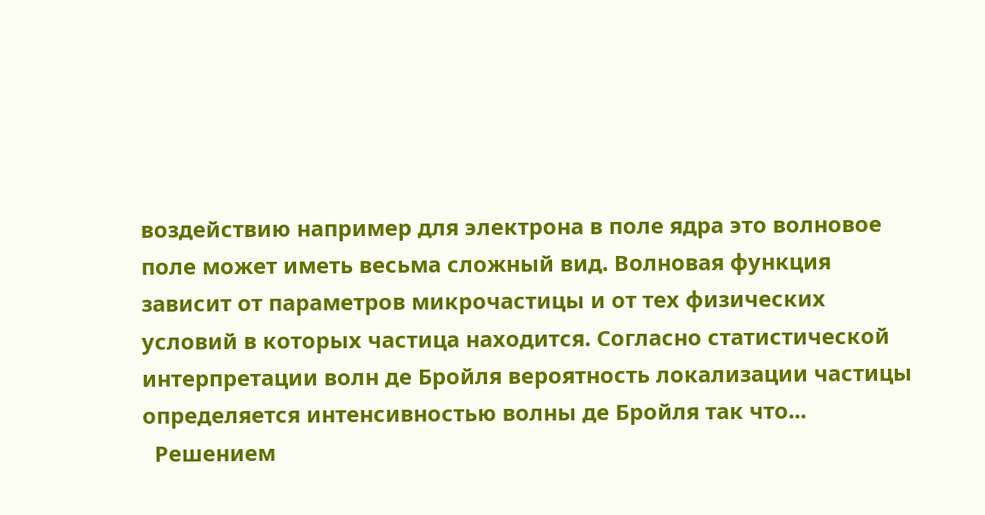воздействию например для электрона в поле ядра это волновое поле может иметь весьма сложный вид. Волновая функция зависит от параметров микрочастицы и от тех физических условий в которых частица находится. Согласно статистической интерпретации волн де Бройля вероятность локализации частицы определяется интенсивностью волны де Бройля так что...
  Решением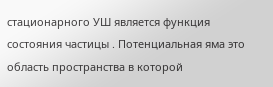стационарного УШ является функция состояния частицы . Потенциальная яма это область пространства в которой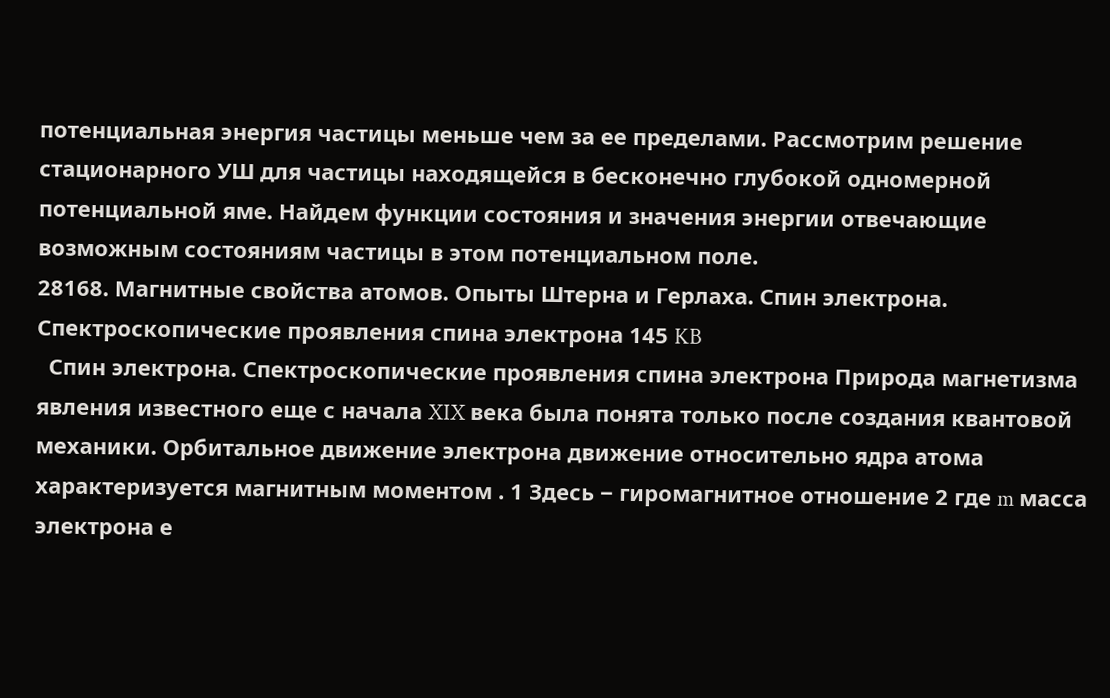потенциальная энергия частицы меньше чем за ее пределами. Рассмотрим решение стационарного УШ для частицы находящейся в бесконечно глубокой одномерной потенциальной яме. Найдем функции состояния и значения энергии отвечающие возможным состояниям частицы в этом потенциальном поле.
28168. Магнитные свойства атомов. Опыты Штерна и Герлаха. Спин электрона. Спектроскопические проявления спина электрона 145 KB
  Спин электрона. Спектроскопические проявления спина электрона Природа магнетизма явления известного еще с начала XIX века была понята только после создания квантовой механики. Орбитальное движение электрона движение относительно ядра атома характеризуется магнитным моментом . 1 Здесь ‒ гиромагнитное отношение 2 где m масса электрона е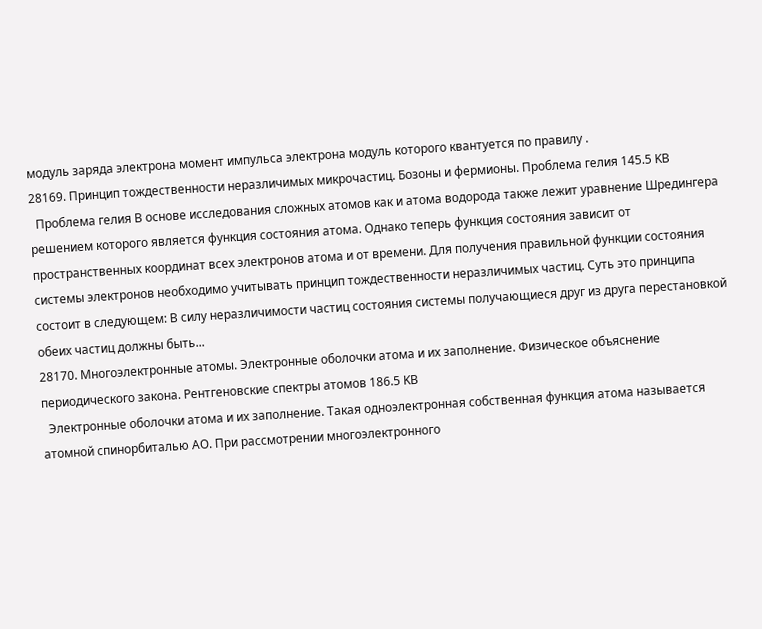модуль заряда электрона момент импульса электрона модуль которого квантуется по правилу .
28169. Принцип тождественности неразличимых микрочастиц. Бозоны и фермионы. Проблема гелия 145.5 KB
  Проблема гелия В основе исследования сложных атомов как и атома водорода также лежит уравнение Шредингера решением которого является функция состояния атома. Однако теперь функция состояния зависит от пространственных координат всех электронов атома и от времени. Для получения правильной функции состояния системы электронов необходимо учитывать принцип тождественности неразличимых частиц. Суть это принципа состоит в следующем: В силу неразличимости частиц состояния системы получающиеся друг из друга перестановкой обеих частиц должны быть...
28170. Многоэлектронные атомы. Электронные оболочки атома и их заполнение. Физическое объяснение периодического закона. Рентгеновские спектры атомов 186.5 KB
  Электронные оболочки атома и их заполнение. Такая одноэлектронная собственная функция атома называется атомной спинорбиталью АО. При рассмотрении многоэлектронного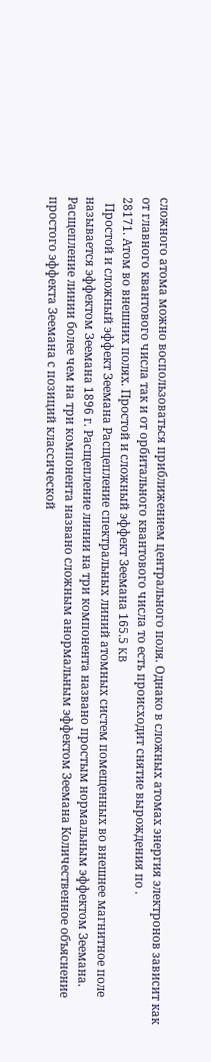сложного атома можно воспользоваться приближением центрального поля. Однако в сложных атомах энергия электронов зависит как от главного квантового числа так и от орбитального квантового числа то есть происходит снятие вырождения по .
28171. Атом во внешних полях. Простой и сложный эффект Зеемана 165.5 KB
  Простой и сложный эффект Зеемана Расщепление спектральных линий атомных систем помещенных во внешнее магнитное поле называется эффектом Зеемана 1896 г. Расщепление линии на три компонента названо простым нормальным эффектом Зеемана. Расщепление линии более чем на три компонента названо сложным анормальным эффектом Зеемана Количественное объяснение простого эффекта Зеемана с позиций классической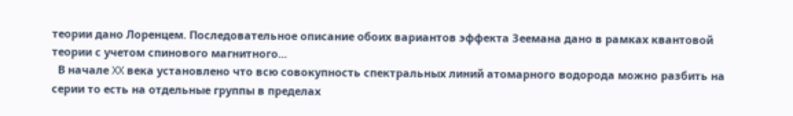теории дано Лоренцем. Последовательное описание обоих вариантов эффекта Зеемана дано в рамках квантовой теории с учетом спинового магнитного...
  В начале XX века установлено что всю совокупность спектральных линий атомарного водорода можно разбить на серии то есть на отдельные группы в пределах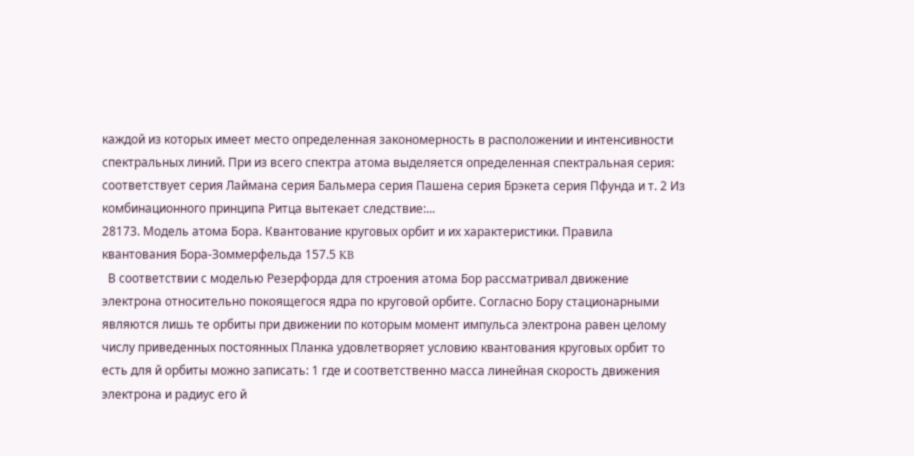каждой из которых имеет место определенная закономерность в расположении и интенсивности спектральных линий. При из всего спектра атома выделяется определенная спектральная серия: соответствует серия Лаймана серия Бальмера серия Пашена серия Брэкета серия Пфунда и т. 2 Из комбинационного принципа Ритца вытекает следствие:...
28173. Модель атома Бора. Квантование круговых орбит и их характеристики. Правила квантования Бора-Зоммерфельда 157.5 KB
  В соответствии с моделью Резерфорда для строения атома Бор рассматривал движение электрона относительно покоящегося ядра по круговой орбите. Согласно Бору стационарными являются лишь те орбиты при движении по которым момент импульса электрона равен целому числу приведенных постоянных Планка удовлетворяет условию квантования круговых орбит то есть для й орбиты можно записать: 1 где и соответственно масса линейная скорость движения электрона и радиус его й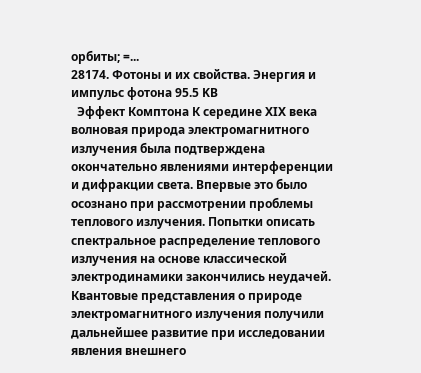орбиты; =...
28174. Фотоны и их свойства. Энергия и импульс фотона 95.5 KB
  Эффект Комптона К середине XIX века волновая природа электромагнитного излучения была подтверждена окончательно явлениями интерференции и дифракции света. Впервые это было осознано при рассмотрении проблемы теплового излучения. Попытки описать спектральное распределение теплового излучения на основе классической электродинамики закончились неудачей. Квантовые представления о природе электромагнитного излучения получили дальнейшее развитие при исследовании явления внешнего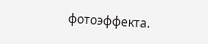фотоэффекта.